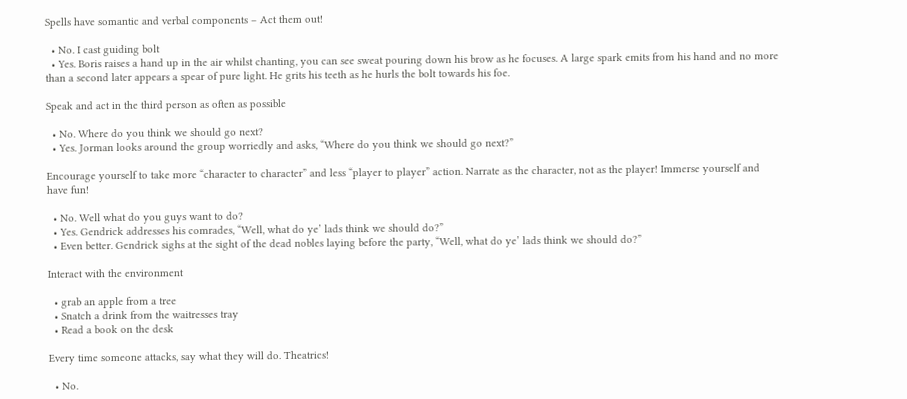Spells have somantic and verbal components – Act them out!

  • No. I cast guiding bolt
  • Yes. Boris raises a hand up in the air whilst chanting, you can see sweat pouring down his brow as he focuses. A large spark emits from his hand and no more than a second later appears a spear of pure light. He grits his teeth as he hurls the bolt towards his foe.

Speak and act in the third person as often as possible

  • No. Where do you think we should go next?
  • Yes. Jorman looks around the group worriedly and asks, “Where do you think we should go next?”

Encourage yourself to take more “character to character” and less “player to player” action. Narrate as the character, not as the player! Immerse yourself and have fun!

  • No. Well what do you guys want to do?
  • Yes. Gendrick addresses his comrades, “Well, what do ye’ lads think we should do?”
  • Even better. Gendrick sighs at the sight of the dead nobles laying before the party, “Well, what do ye’ lads think we should do?”

Interact with the environment

  • grab an apple from a tree
  • Snatch a drink from the waitresses tray
  • Read a book on the desk

Every time someone attacks, say what they will do. Theatrics!

  • No.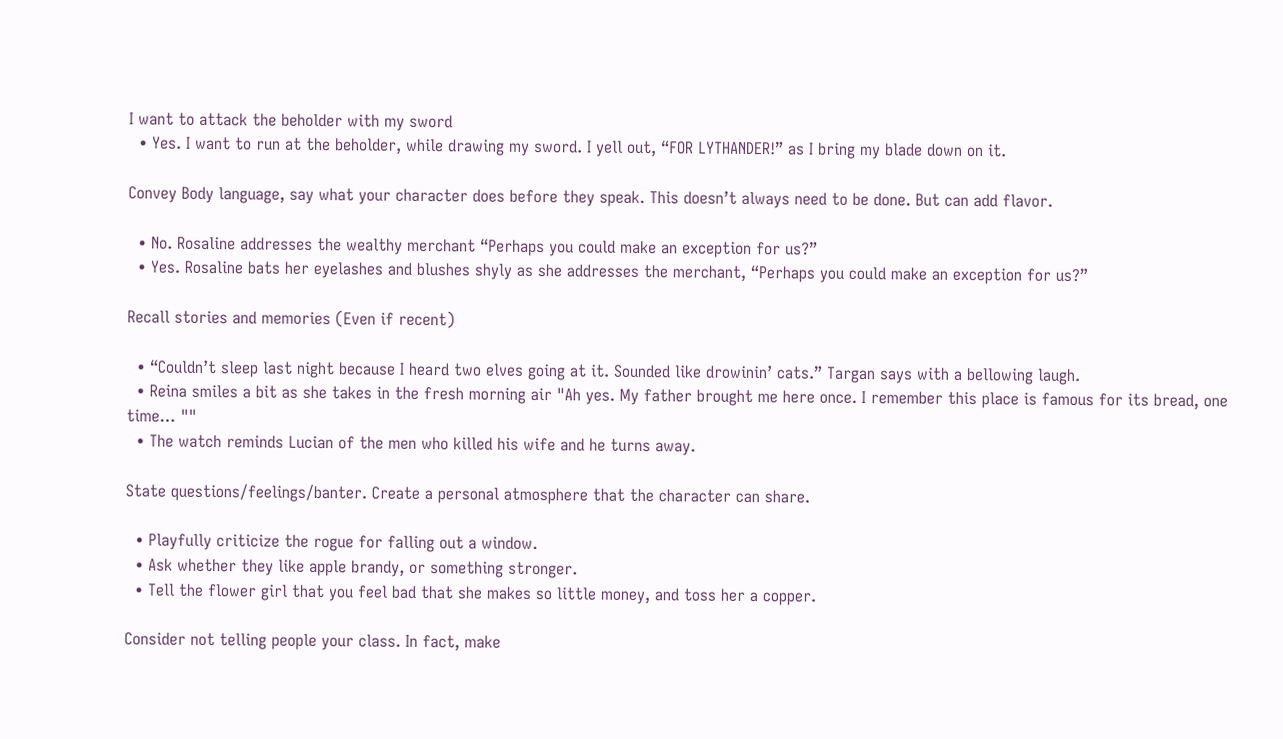I want to attack the beholder with my sword
  • Yes. I want to run at the beholder, while drawing my sword. I yell out, “FOR LYTHANDER!” as I bring my blade down on it.

Convey Body language, say what your character does before they speak. This doesn’t always need to be done. But can add flavor.

  • No. Rosaline addresses the wealthy merchant “Perhaps you could make an exception for us?”
  • Yes. Rosaline bats her eyelashes and blushes shyly as she addresses the merchant, “Perhaps you could make an exception for us?”

Recall stories and memories (Even if recent)

  • “Couldn’t sleep last night because I heard two elves going at it. Sounded like drowinin’ cats.” Targan says with a bellowing laugh.
  • Reina smiles a bit as she takes in the fresh morning air "Ah yes. My father brought me here once. I remember this place is famous for its bread, one time… ""
  • The watch reminds Lucian of the men who killed his wife and he turns away.

State questions/feelings/banter. Create a personal atmosphere that the character can share.

  • Playfully criticize the rogue for falling out a window.
  • Ask whether they like apple brandy, or something stronger.
  • Tell the flower girl that you feel bad that she makes so little money, and toss her a copper.

Consider not telling people your class. In fact, make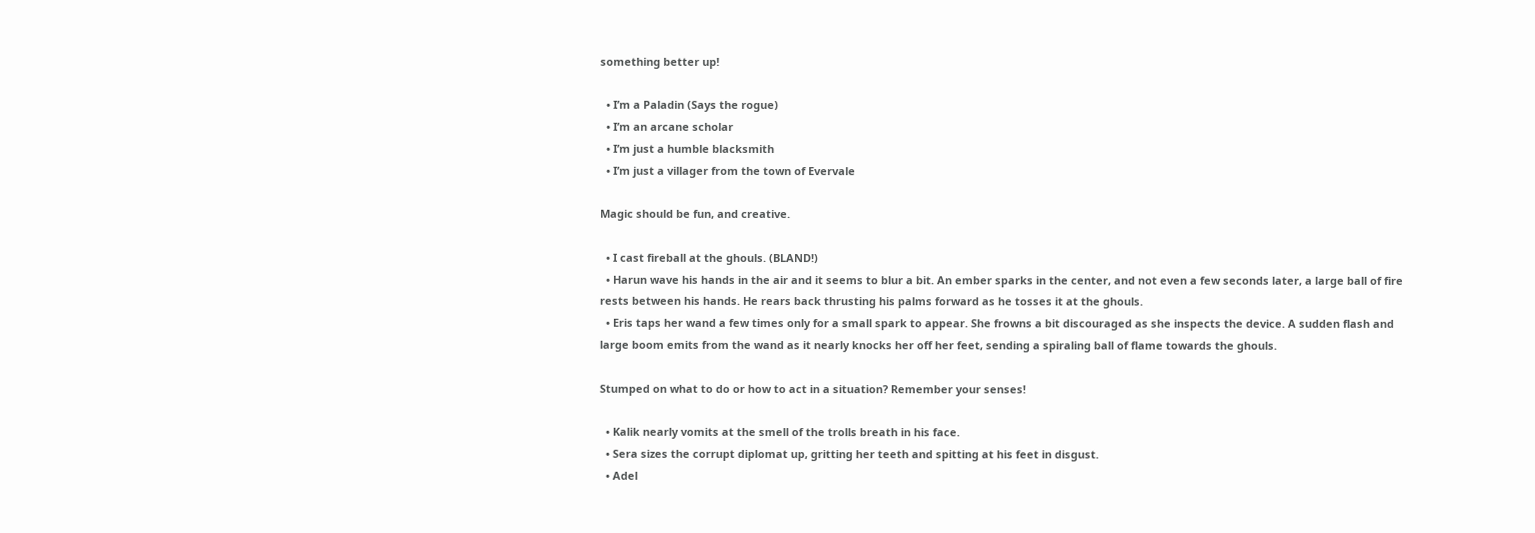something better up!

  • I’m a Paladin (Says the rogue)
  • I’m an arcane scholar
  • I’m just a humble blacksmith
  • I’m just a villager from the town of Evervale

Magic should be fun, and creative.

  • I cast fireball at the ghouls. (BLAND!)
  • Harun wave his hands in the air and it seems to blur a bit. An ember sparks in the center, and not even a few seconds later, a large ball of fire rests between his hands. He rears back thrusting his palms forward as he tosses it at the ghouls.
  • Eris taps her wand a few times only for a small spark to appear. She frowns a bit discouraged as she inspects the device. A sudden flash and large boom emits from the wand as it nearly knocks her off her feet, sending a spiraling ball of flame towards the ghouls.

Stumped on what to do or how to act in a situation? Remember your senses!

  • Kalik nearly vomits at the smell of the trolls breath in his face.
  • Sera sizes the corrupt diplomat up, gritting her teeth and spitting at his feet in disgust.
  • Adel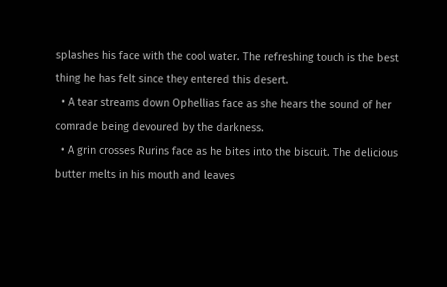splashes his face with the cool water. The refreshing touch is the best thing he has felt since they entered this desert.
  • A tear streams down Ophellias face as she hears the sound of her comrade being devoured by the darkness.
  • A grin crosses Rurins face as he bites into the biscuit. The delicious butter melts in his mouth and leaves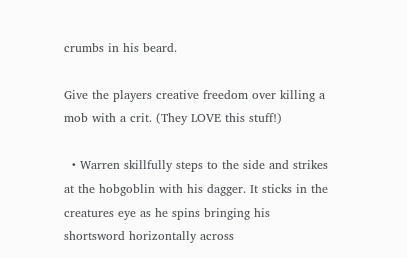crumbs in his beard.

Give the players creative freedom over killing a mob with a crit. (They LOVE this stuff!)

  • Warren skillfully steps to the side and strikes at the hobgoblin with his dagger. It sticks in the creatures eye as he spins bringing his shortsword horizontally across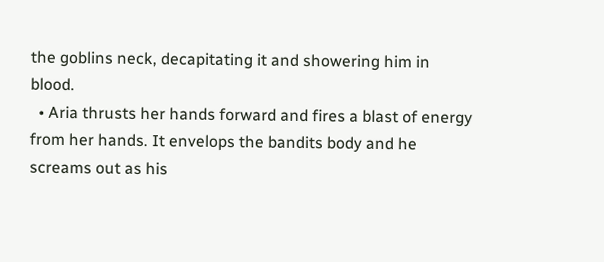the goblins neck, decapitating it and showering him in blood.
  • Aria thrusts her hands forward and fires a blast of energy from her hands. It envelops the bandits body and he screams out as his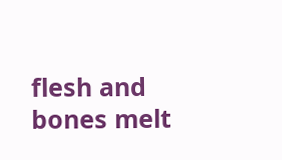flesh and bones melt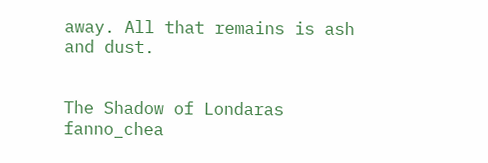away. All that remains is ash and dust.


The Shadow of Londaras fanno_chea